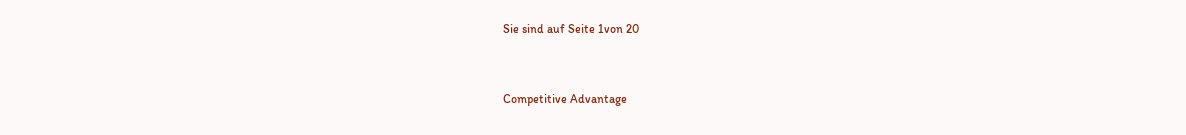Sie sind auf Seite 1von 20


Competitive Advantage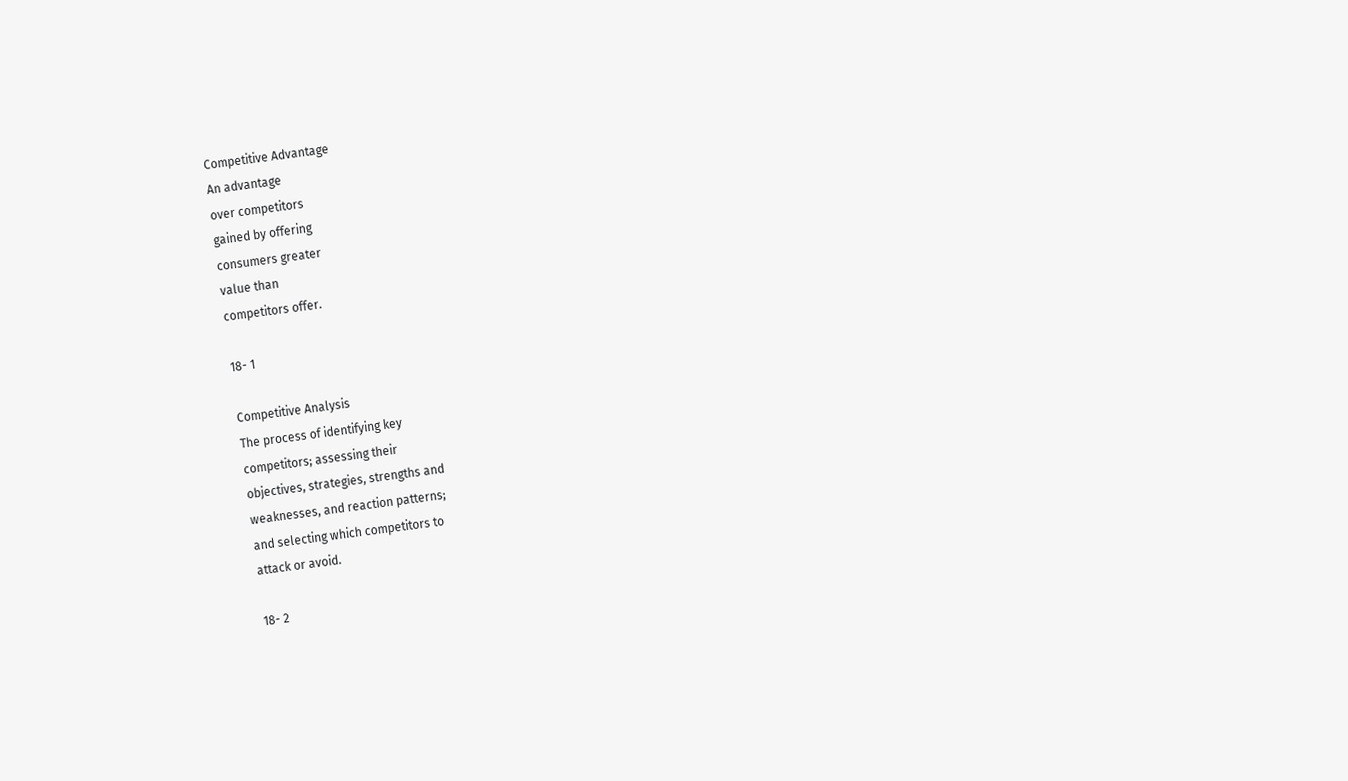Competitive Advantage
An advantage
over competitors
gained by offering
consumers greater
value than
competitors offer.

18- 1

Competitive Analysis
The process of identifying key
competitors; assessing their
objectives, strategies, strengths and
weaknesses, and reaction patterns;
and selecting which competitors to
attack or avoid.

18- 2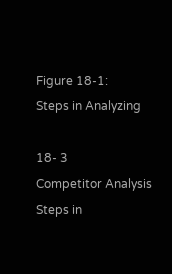Figure 18-1:
Steps in Analyzing

18- 3
Competitor Analysis
Steps in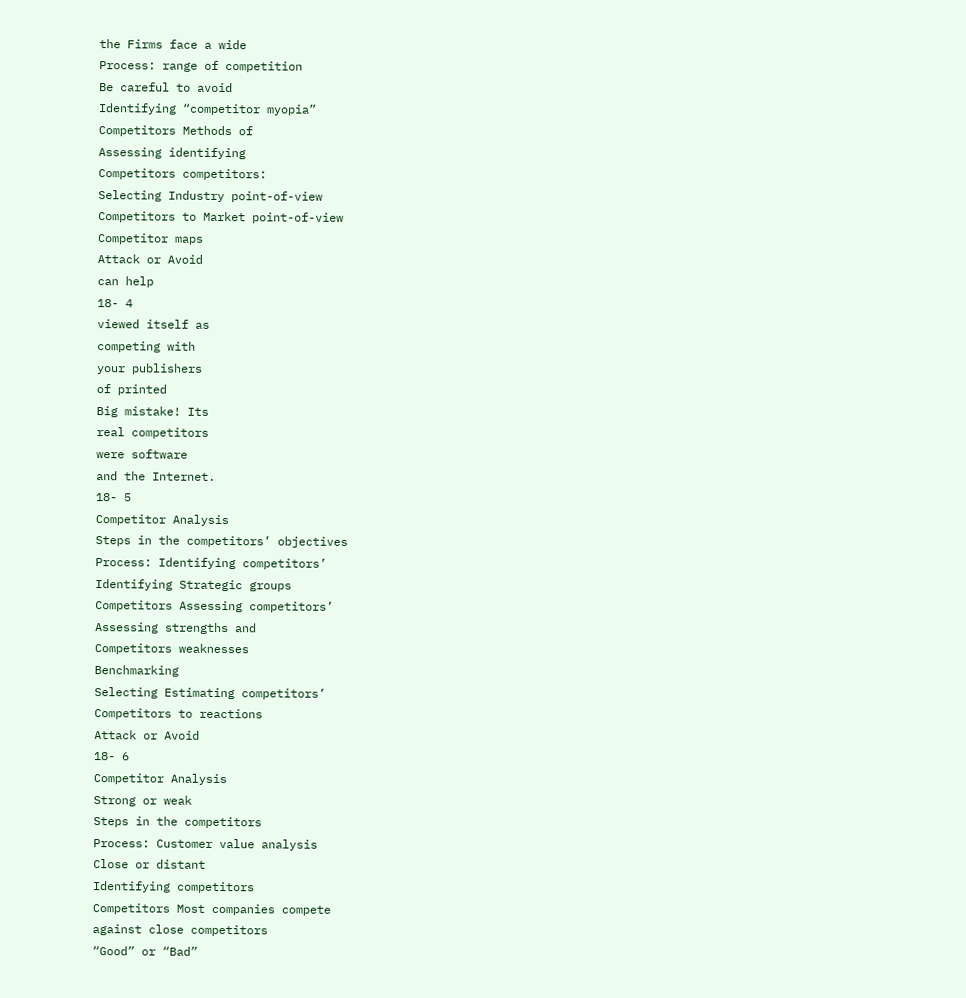the Firms face a wide
Process: range of competition
Be careful to avoid
Identifying “competitor myopia”
Competitors Methods of
Assessing identifying
Competitors competitors:
Selecting Industry point-of-view
Competitors to Market point-of-view
Competitor maps
Attack or Avoid
can help
18- 4
viewed itself as
competing with
your publishers
of printed
Big mistake! Its
real competitors
were software
and the Internet.
18- 5
Competitor Analysis
Steps in the competitors’ objectives
Process: Identifying competitors’
Identifying Strategic groups
Competitors Assessing competitors’
Assessing strengths and
Competitors weaknesses
Benchmarking
Selecting Estimating competitors’
Competitors to reactions
Attack or Avoid
18- 6
Competitor Analysis
Strong or weak
Steps in the competitors
Process: Customer value analysis
Close or distant
Identifying competitors
Competitors Most companies compete
against close competitors
“Good” or “Bad”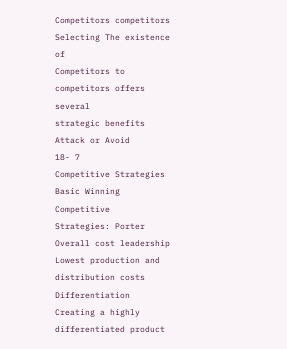Competitors competitors
Selecting The existence of
Competitors to competitors offers several
strategic benefits
Attack or Avoid
18- 7
Competitive Strategies
Basic Winning Competitive
Strategies: Porter
Overall cost leadership
Lowest production and
distribution costs
Differentiation
Creating a highly
differentiated product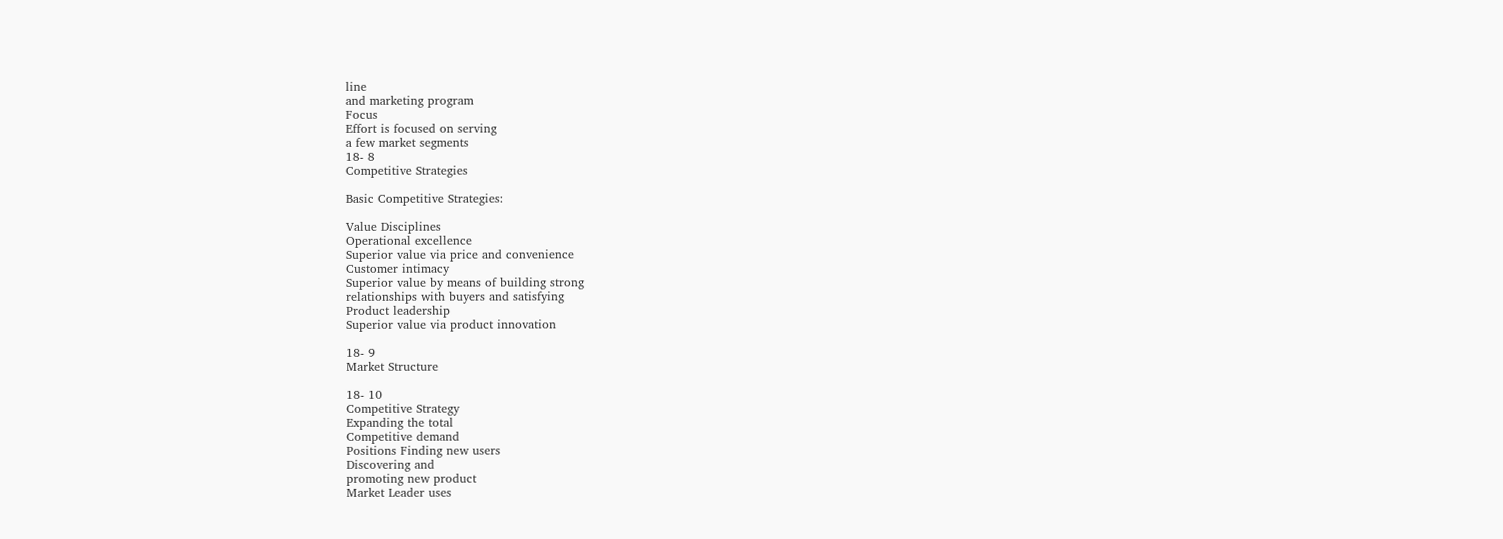line
and marketing program
Focus
Effort is focused on serving
a few market segments
18- 8
Competitive Strategies

Basic Competitive Strategies:

Value Disciplines
Operational excellence
Superior value via price and convenience
Customer intimacy
Superior value by means of building strong
relationships with buyers and satisfying
Product leadership
Superior value via product innovation

18- 9
Market Structure

18- 10
Competitive Strategy
Expanding the total
Competitive demand
Positions Finding new users
Discovering and
promoting new product
Market Leader uses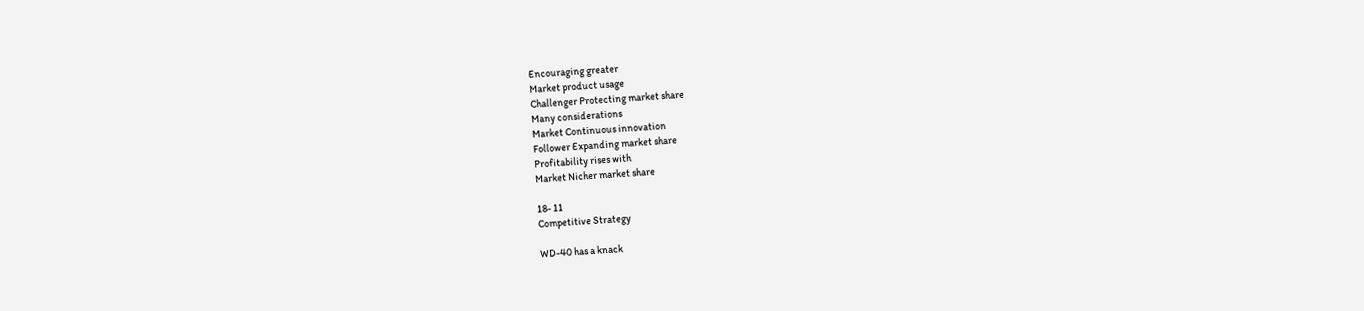Encouraging greater
Market product usage
Challenger Protecting market share
Many considerations
Market Continuous innovation
Follower Expanding market share
Profitability rises with
Market Nicher market share

18- 11
Competitive Strategy

WD-40 has a knack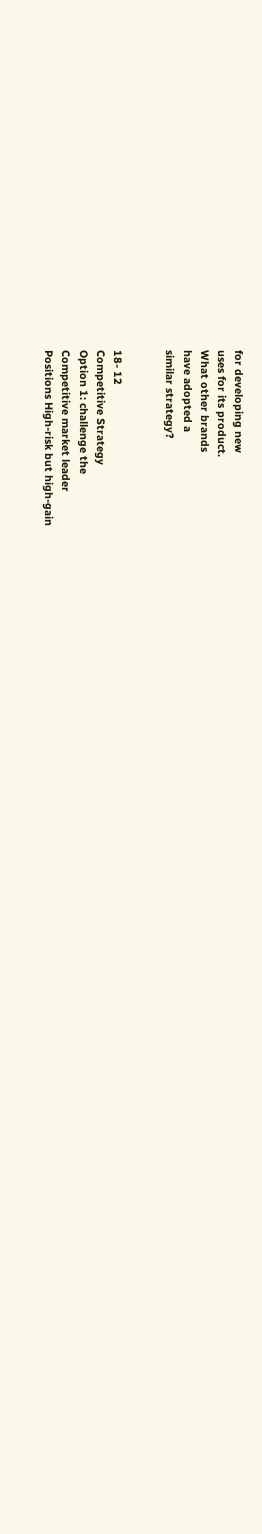for developing new
uses for its product.
What other brands
have adopted a
similar strategy?


18- 12
Competitive Strategy
Option 1: challenge the
Competitive market leader
Positions High-risk but high-gain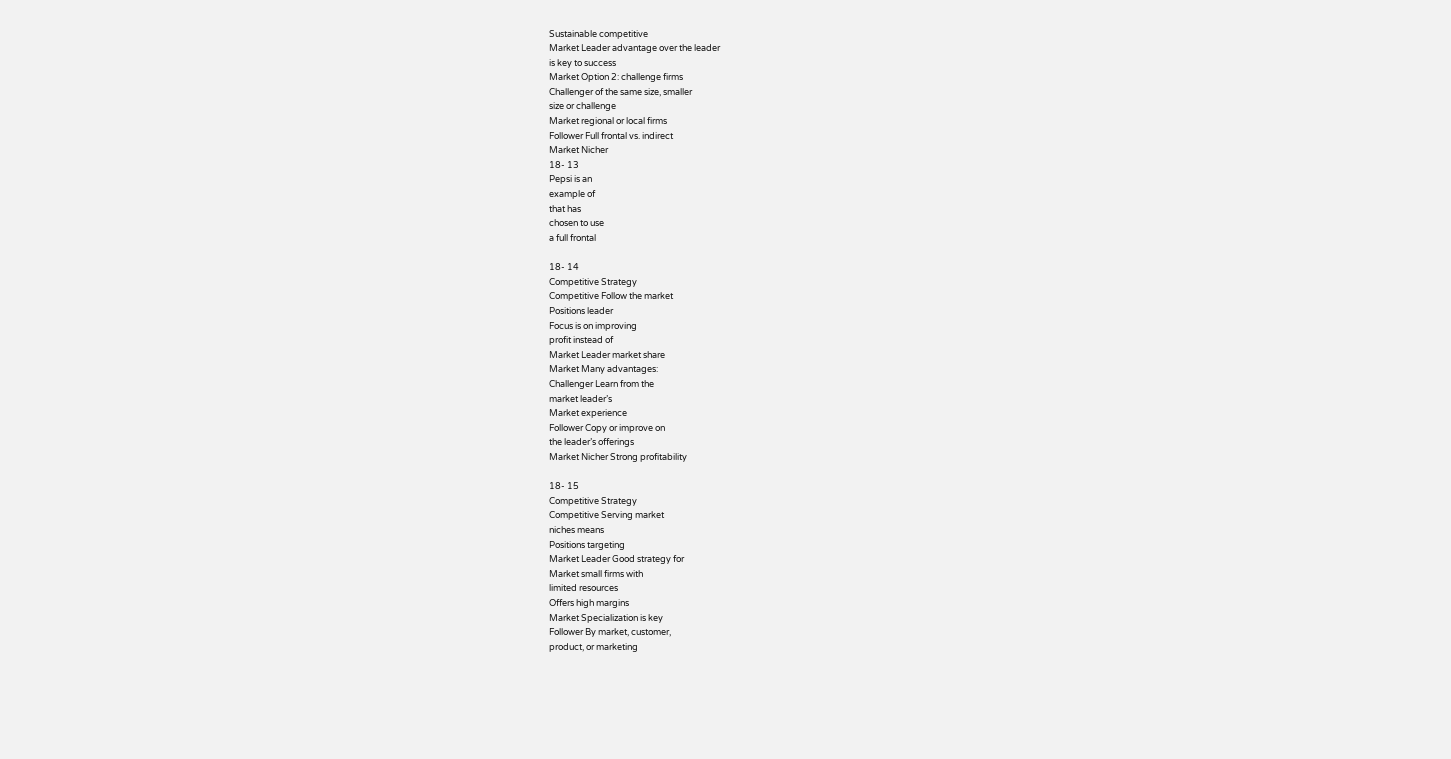Sustainable competitive
Market Leader advantage over the leader
is key to success
Market Option 2: challenge firms
Challenger of the same size, smaller
size or challenge
Market regional or local firms
Follower Full frontal vs. indirect
Market Nicher
18- 13
Pepsi is an
example of
that has
chosen to use
a full frontal

18- 14
Competitive Strategy
Competitive Follow the market
Positions leader
Focus is on improving
profit instead of
Market Leader market share
Market Many advantages:
Challenger Learn from the
market leader’s
Market experience
Follower Copy or improve on
the leader’s offerings
Market Nicher Strong profitability

18- 15
Competitive Strategy
Competitive Serving market
niches means
Positions targeting
Market Leader Good strategy for
Market small firms with
limited resources
Offers high margins
Market Specialization is key
Follower By market, customer,
product, or marketing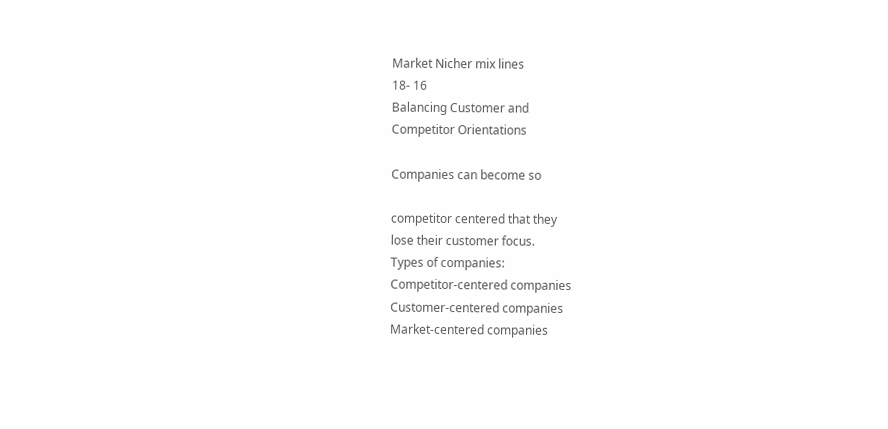Market Nicher mix lines
18- 16
Balancing Customer and
Competitor Orientations

Companies can become so

competitor centered that they
lose their customer focus.
Types of companies:
Competitor-centered companies
Customer-centered companies
Market-centered companies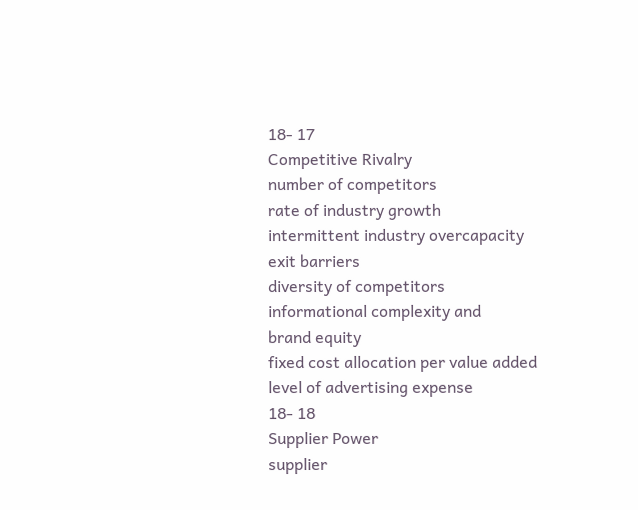18- 17
Competitive Rivalry
number of competitors
rate of industry growth
intermittent industry overcapacity
exit barriers
diversity of competitors
informational complexity and
brand equity
fixed cost allocation per value added
level of advertising expense
18- 18
Supplier Power
supplier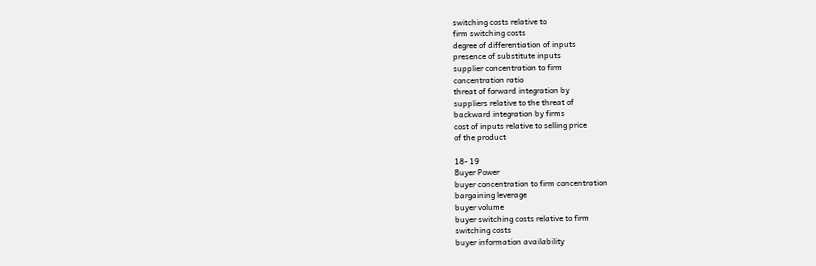switching costs relative to
firm switching costs
degree of differentiation of inputs
presence of substitute inputs
supplier concentration to firm
concentration ratio
threat of forward integration by
suppliers relative to the threat of
backward integration by firms
cost of inputs relative to selling price
of the product

18- 19
Buyer Power
buyer concentration to firm concentration
bargaining leverage
buyer volume
buyer switching costs relative to firm
switching costs
buyer information availability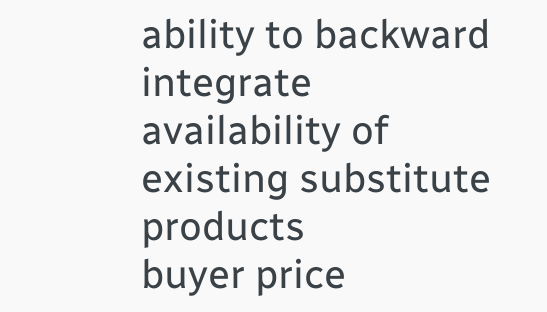ability to backward integrate
availability of existing substitute products
buyer price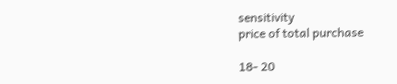sensitivity
price of total purchase

18- 20